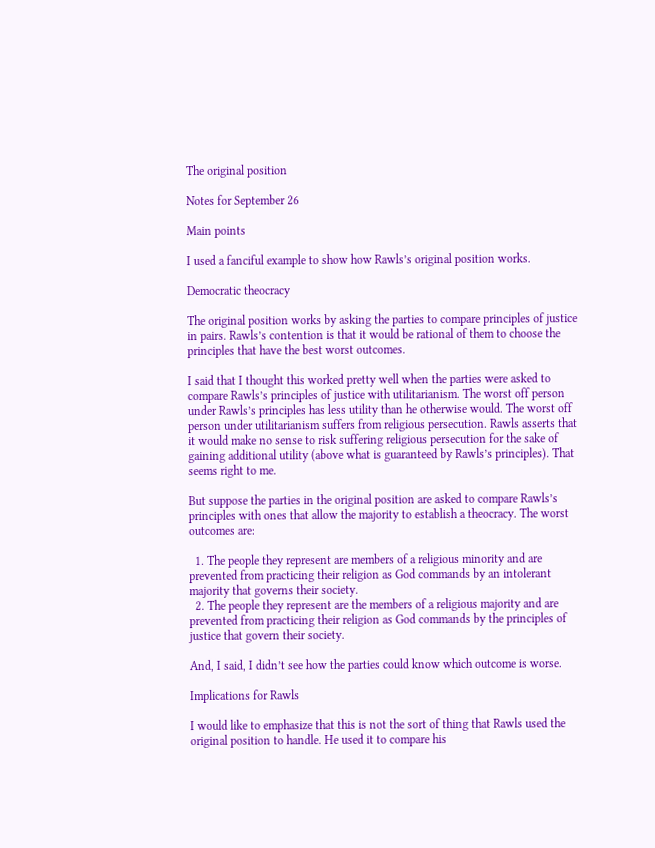The original position

Notes for September 26

Main points

I used a fanciful example to show how Rawls’s original position works.

Democratic theocracy

The original position works by asking the parties to compare principles of justice in pairs. Rawls’s contention is that it would be rational of them to choose the principles that have the best worst outcomes.

I said that I thought this worked pretty well when the parties were asked to compare Rawls’s principles of justice with utilitarianism. The worst off person under Rawls’s principles has less utility than he otherwise would. The worst off person under utilitarianism suffers from religious persecution. Rawls asserts that it would make no sense to risk suffering religious persecution for the sake of gaining additional utility (above what is guaranteed by Rawls’s principles). That seems right to me.

But suppose the parties in the original position are asked to compare Rawls’s principles with ones that allow the majority to establish a theocracy. The worst outcomes are:

  1. The people they represent are members of a religious minority and are prevented from practicing their religion as God commands by an intolerant majority that governs their society.
  2. The people they represent are the members of a religious majority and are prevented from practicing their religion as God commands by the principles of justice that govern their society.

And, I said, I didn’t see how the parties could know which outcome is worse.

Implications for Rawls

I would like to emphasize that this is not the sort of thing that Rawls used the original position to handle. He used it to compare his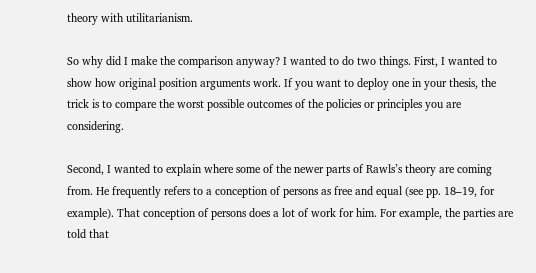theory with utilitarianism.

So why did I make the comparison anyway? I wanted to do two things. First, I wanted to show how original position arguments work. If you want to deploy one in your thesis, the trick is to compare the worst possible outcomes of the policies or principles you are considering.

Second, I wanted to explain where some of the newer parts of Rawls’s theory are coming from. He frequently refers to a conception of persons as free and equal (see pp. 18–19, for example). That conception of persons does a lot of work for him. For example, the parties are told that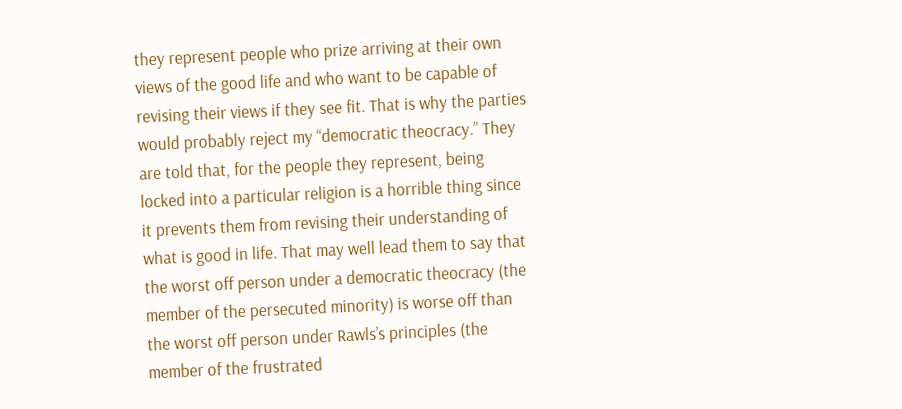they represent people who prize arriving at their own views of the good life and who want to be capable of revising their views if they see fit. That is why the parties would probably reject my “democratic theocracy.” They are told that, for the people they represent, being locked into a particular religion is a horrible thing since it prevents them from revising their understanding of what is good in life. That may well lead them to say that the worst off person under a democratic theocracy (the member of the persecuted minority) is worse off than the worst off person under Rawls’s principles (the member of the frustrated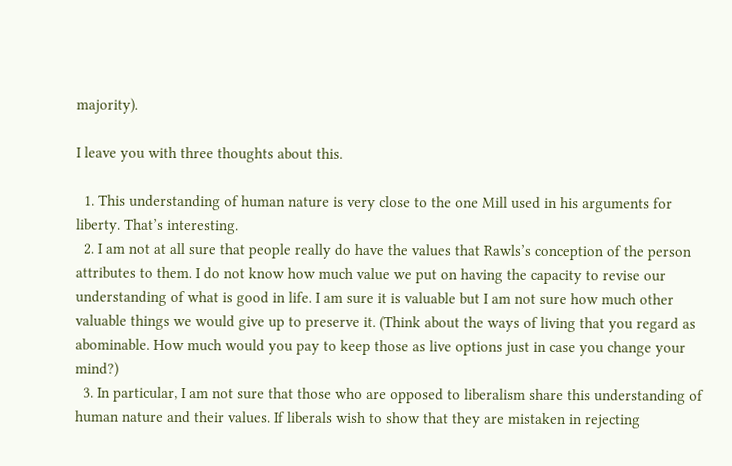majority).

I leave you with three thoughts about this.

  1. This understanding of human nature is very close to the one Mill used in his arguments for liberty. That’s interesting.
  2. I am not at all sure that people really do have the values that Rawls’s conception of the person attributes to them. I do not know how much value we put on having the capacity to revise our understanding of what is good in life. I am sure it is valuable but I am not sure how much other valuable things we would give up to preserve it. (Think about the ways of living that you regard as abominable. How much would you pay to keep those as live options just in case you change your mind?)
  3. In particular, I am not sure that those who are opposed to liberalism share this understanding of human nature and their values. If liberals wish to show that they are mistaken in rejecting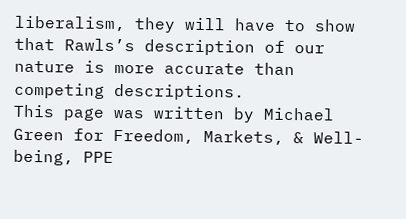liberalism, they will have to show that Rawls’s description of our nature is more accurate than competing descriptions.
This page was written by Michael Green for Freedom, Markets, & Well-being, PPE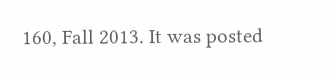160, Fall 2013. It was posted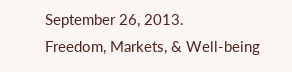September 26, 2013.
Freedom, Markets, & Well-being